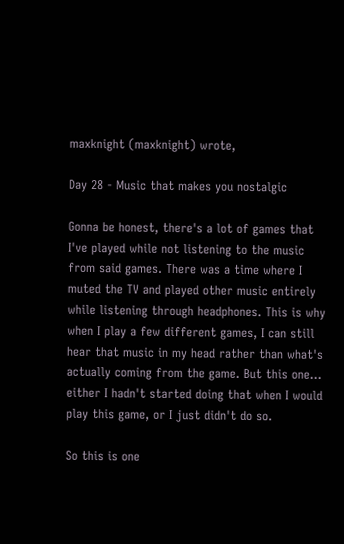maxknight (maxknight) wrote,

Day 28 - Music that makes you nostalgic

Gonna be honest, there's a lot of games that I've played while not listening to the music from said games. There was a time where I muted the TV and played other music entirely while listening through headphones. This is why when I play a few different games, I can still hear that music in my head rather than what's actually coming from the game. But this one... either I hadn't started doing that when I would play this game, or I just didn't do so.

So this is one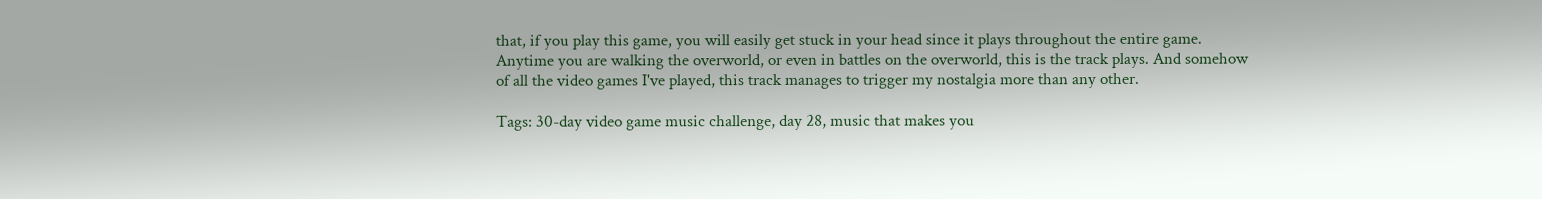that, if you play this game, you will easily get stuck in your head since it plays throughout the entire game. Anytime you are walking the overworld, or even in battles on the overworld, this is the track plays. And somehow of all the video games I've played, this track manages to trigger my nostalgia more than any other.

Tags: 30-day video game music challenge, day 28, music that makes you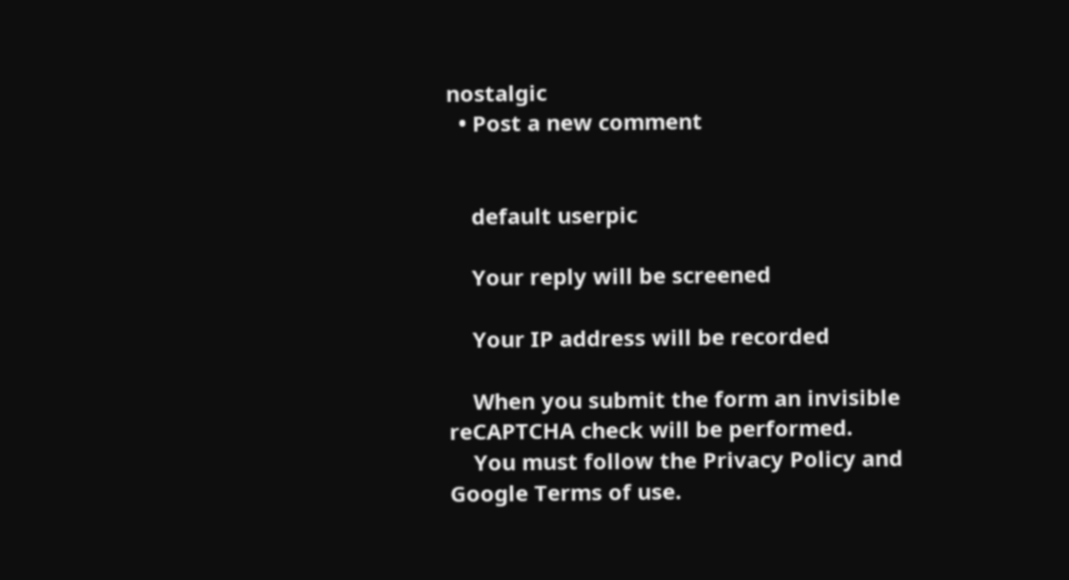nostalgic
  • Post a new comment


    default userpic

    Your reply will be screened

    Your IP address will be recorded

    When you submit the form an invisible reCAPTCHA check will be performed.
    You must follow the Privacy Policy and Google Terms of use.